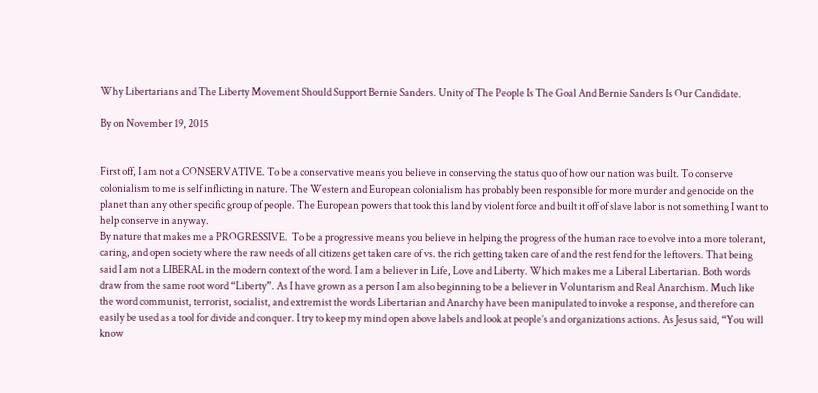Why Libertarians and The Liberty Movement Should Support Bernie Sanders. Unity of The People Is The Goal And Bernie Sanders Is Our Candidate.

By on November 19, 2015


First off, I am not a CONSERVATIVE. To be a conservative means you believe in conserving the status quo of how our nation was built. To conserve colonialism to me is self inflicting in nature. The Western and European colonialism has probably been responsible for more murder and genocide on the planet than any other specific group of people. The European powers that took this land by violent force and built it off of slave labor is not something I want to help conserve in anyway.
By nature that makes me a PROGRESSIVE.  To be a progressive means you believe in helping the progress of the human race to evolve into a more tolerant, caring, and open society where the raw needs of all citizens get taken care of vs. the rich getting taken care of and the rest fend for the leftovers. That being said I am not a LIBERAL in the modern context of the word. I am a believer in Life, Love and Liberty. Which makes me a Liberal Libertarian. Both words draw from the same root word “Liberty”. As I have grown as a person I am also beginning to be a believer in Voluntarism and Real Anarchism. Much like the word communist, terrorist, socialist, and extremist the words Libertarian and Anarchy have been manipulated to invoke a response, and therefore can easily be used as a tool for divide and conquer. I try to keep my mind open above labels and look at people’s and organizations actions. As Jesus said, “You will know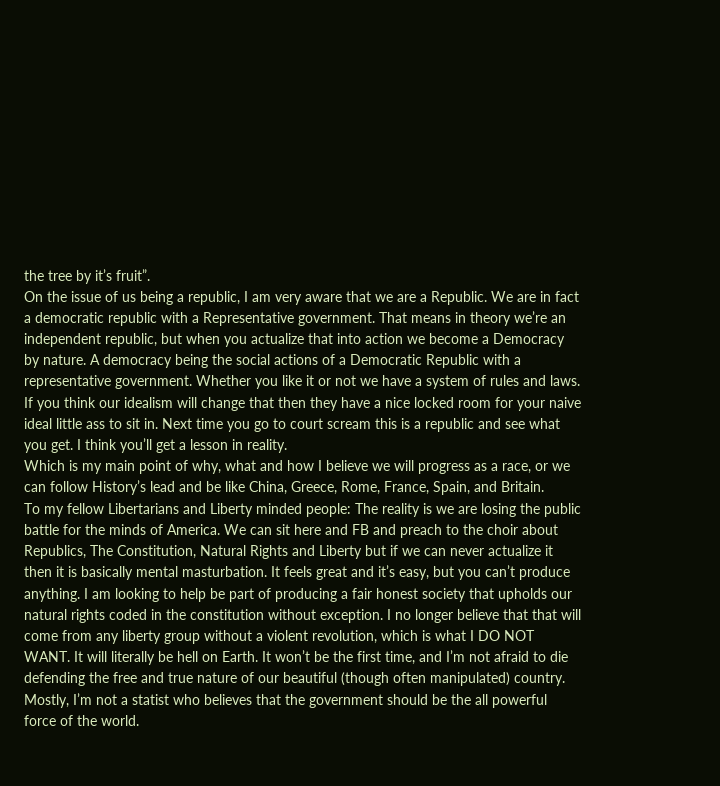the tree by it’s fruit”.
On the issue of us being a republic, I am very aware that we are a Republic. We are in fact a democratic republic with a Representative government. That means in theory we’re an independent republic, but when you actualize that into action we become a Democracy by nature. A democracy being the social actions of a Democratic Republic with a representative government. Whether you like it or not we have a system of rules and laws. If you think our idealism will change that then they have a nice locked room for your naive ideal little ass to sit in. Next time you go to court scream this is a republic and see what you get. I think you’ll get a lesson in reality.
Which is my main point of why, what and how I believe we will progress as a race, or we can follow History’s lead and be like China, Greece, Rome, France, Spain, and Britain.
To my fellow Libertarians and Liberty minded people: The reality is we are losing the public battle for the minds of America. We can sit here and FB and preach to the choir about Republics, The Constitution, Natural Rights and Liberty but if we can never actualize it then it is basically mental masturbation. It feels great and it’s easy, but you can’t produce anything. I am looking to help be part of producing a fair honest society that upholds our natural rights coded in the constitution without exception. I no longer believe that that will come from any liberty group without a violent revolution, which is what I DO NOT WANT. It will literally be hell on Earth. It won’t be the first time, and I’m not afraid to die defending the free and true nature of our beautiful (though often manipulated) country. Mostly, I’m not a statist who believes that the government should be the all powerful force of the world.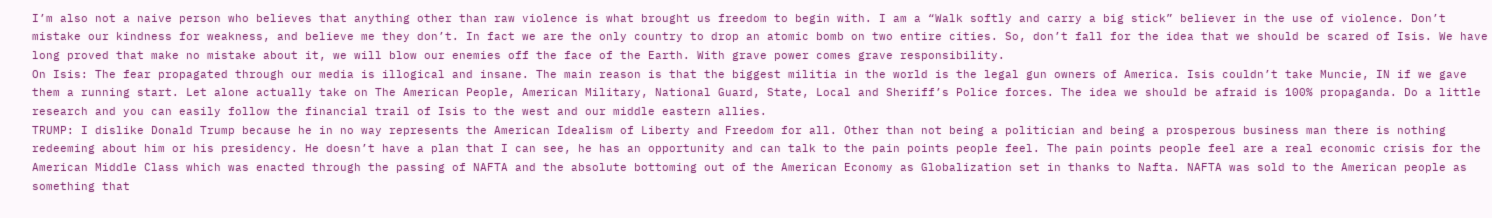I’m also not a naive person who believes that anything other than raw violence is what brought us freedom to begin with. I am a “Walk softly and carry a big stick” believer in the use of violence. Don’t mistake our kindness for weakness, and believe me they don’t. In fact we are the only country to drop an atomic bomb on two entire cities. So, don’t fall for the idea that we should be scared of Isis. We have long proved that make no mistake about it, we will blow our enemies off the face of the Earth. With grave power comes grave responsibility.
On Isis: The fear propagated through our media is illogical and insane. The main reason is that the biggest militia in the world is the legal gun owners of America. Isis couldn’t take Muncie, IN if we gave them a running start. Let alone actually take on The American People, American Military, National Guard, State, Local and Sheriff’s Police forces. The idea we should be afraid is 100% propaganda. Do a little research and you can easily follow the financial trail of Isis to the west and our middle eastern allies.
TRUMP: I dislike Donald Trump because he in no way represents the American Idealism of Liberty and Freedom for all. Other than not being a politician and being a prosperous business man there is nothing redeeming about him or his presidency. He doesn’t have a plan that I can see, he has an opportunity and can talk to the pain points people feel. The pain points people feel are a real economic crisis for the American Middle Class which was enacted through the passing of NAFTA and the absolute bottoming out of the American Economy as Globalization set in thanks to Nafta. NAFTA was sold to the American people as something that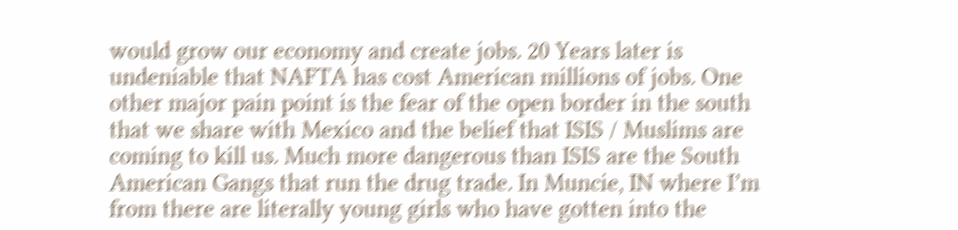would grow our economy and create jobs. 20 Years later is undeniable that NAFTA has cost American millions of jobs. One other major pain point is the fear of the open border in the south that we share with Mexico and the belief that ISIS / Muslims are coming to kill us. Much more dangerous than ISIS are the South American Gangs that run the drug trade. In Muncie, IN where I’m from there are literally young girls who have gotten into the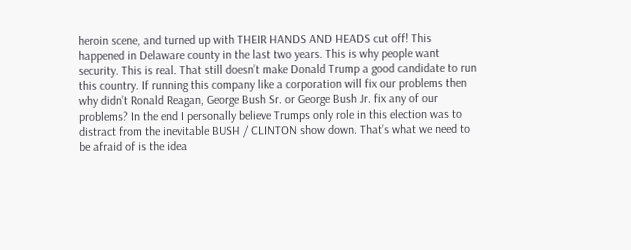heroin scene, and turned up with THEIR HANDS AND HEADS cut off! This happened in Delaware county in the last two years. This is why people want security. This is real. That still doesn’t make Donald Trump a good candidate to run this country. If running this company like a corporation will fix our problems then why didn’t Ronald Reagan, George Bush Sr. or George Bush Jr. fix any of our problems? In the end I personally believe Trumps only role in this election was to distract from the inevitable BUSH / CLINTON show down. That’s what we need to be afraid of is the idea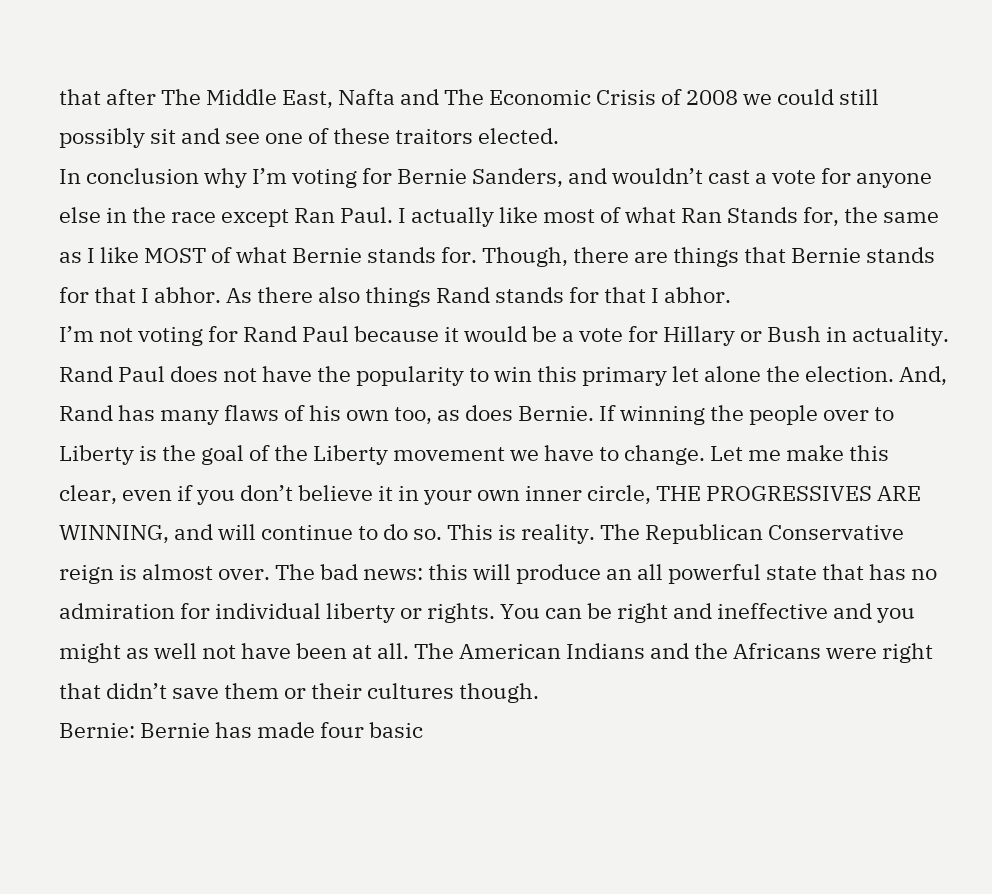that after The Middle East, Nafta and The Economic Crisis of 2008 we could still possibly sit and see one of these traitors elected.
In conclusion why I’m voting for Bernie Sanders, and wouldn’t cast a vote for anyone else in the race except Ran Paul. I actually like most of what Ran Stands for, the same as I like MOST of what Bernie stands for. Though, there are things that Bernie stands for that I abhor. As there also things Rand stands for that I abhor.
I’m not voting for Rand Paul because it would be a vote for Hillary or Bush in actuality. Rand Paul does not have the popularity to win this primary let alone the election. And, Rand has many flaws of his own too, as does Bernie. If winning the people over to Liberty is the goal of the Liberty movement we have to change. Let me make this clear, even if you don’t believe it in your own inner circle, THE PROGRESSIVES ARE WINNING, and will continue to do so. This is reality. The Republican Conservative reign is almost over. The bad news: this will produce an all powerful state that has no admiration for individual liberty or rights. You can be right and ineffective and you might as well not have been at all. The American Indians and the Africans were right that didn’t save them or their cultures though.
Bernie: Bernie has made four basic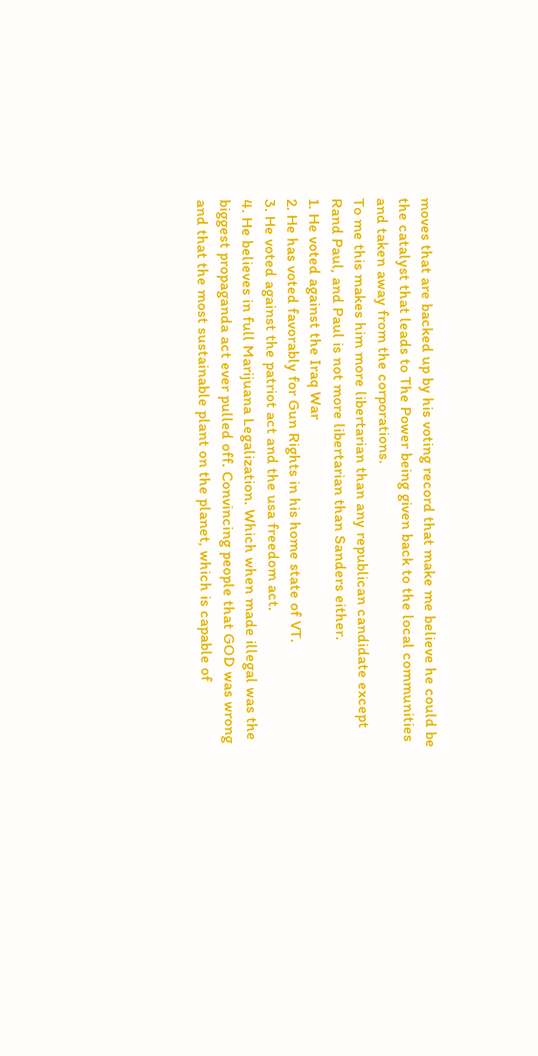moves that are backed up by his voting record that make me believe he could be the catalyst that leads to The Power being given back to the local communities and taken away from the corporations.
To me this makes him more libertarian than any republican candidate except Rand Paul, and Paul is not more libertarian than Sanders either.
1. He voted against the Iraq War
2. He has voted favorably for Gun Rights in his home state of VT.
3. He voted against the patriot act and the usa freedom act.
4. He believes in full Marijuana Legalization. Which when made illegal was the biggest propaganda act ever pulled off. Convincing people that GOD was wrong and that the most sustainable plant on the planet, which is capable of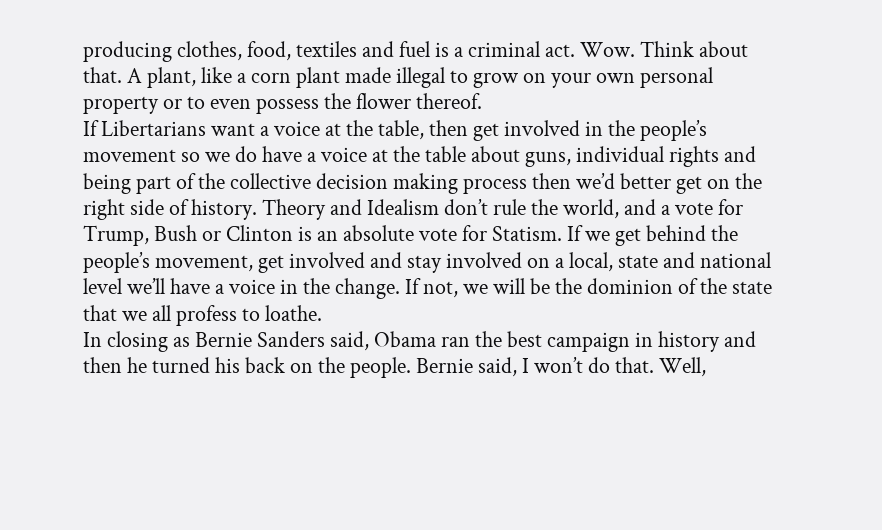producing clothes, food, textiles and fuel is a criminal act. Wow. Think about that. A plant, like a corn plant made illegal to grow on your own personal property or to even possess the flower thereof.
If Libertarians want a voice at the table, then get involved in the people’s movement so we do have a voice at the table about guns, individual rights and being part of the collective decision making process then we’d better get on the right side of history. Theory and Idealism don’t rule the world, and a vote for Trump, Bush or Clinton is an absolute vote for Statism. If we get behind the people’s movement, get involved and stay involved on a local, state and national level we’ll have a voice in the change. If not, we will be the dominion of the state that we all profess to loathe.
In closing as Bernie Sanders said, Obama ran the best campaign in history and then he turned his back on the people. Bernie said, I won’t do that. Well,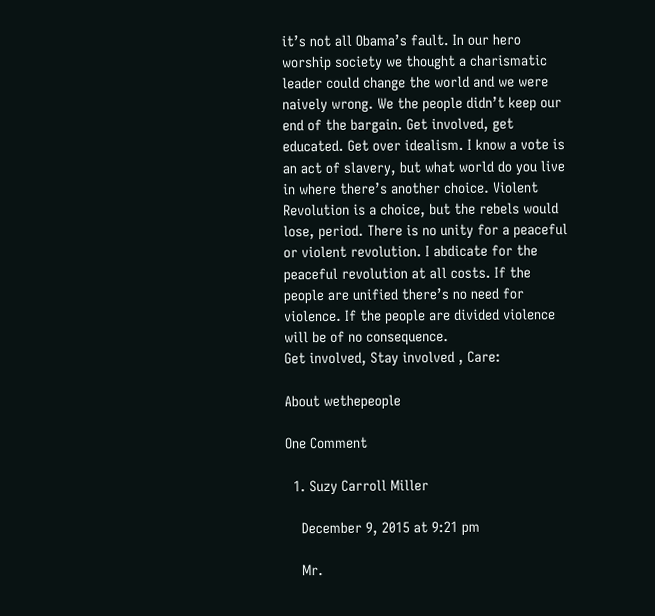it’s not all Obama’s fault. In our hero worship society we thought a charismatic leader could change the world and we were naively wrong. We the people didn’t keep our end of the bargain. Get involved, get educated. Get over idealism. I know a vote is an act of slavery, but what world do you live in where there’s another choice. Violent Revolution is a choice, but the rebels would lose, period. There is no unity for a peaceful or violent revolution. I abdicate for the peaceful revolution at all costs. If the people are unified there’s no need for violence. If the people are divided violence will be of no consequence.
Get involved, Stay involved , Care:

About wethepeople

One Comment

  1. Suzy Carroll Miller

    December 9, 2015 at 9:21 pm

    Mr.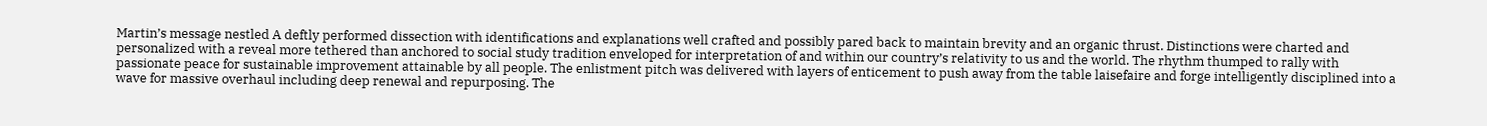Martin’s message nestled A deftly performed dissection with identifications and explanations well crafted and possibly pared back to maintain brevity and an organic thrust. Distinctions were charted and personalized with a reveal more tethered than anchored to social study tradition enveloped for interpretation of and within our country’s relativity to us and the world. The rhythm thumped to rally with passionate peace for sustainable improvement attainable by all people. The enlistment pitch was delivered with layers of enticement to push away from the table laisefaire and forge intelligently disciplined into a wave for massive overhaul including deep renewal and repurposing. The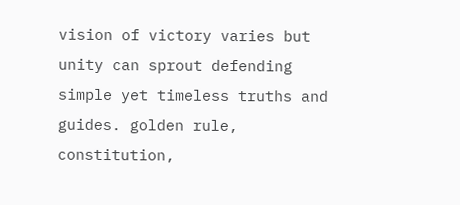vision of victory varies but unity can sprout defending simple yet timeless truths and guides. golden rule, constitution,